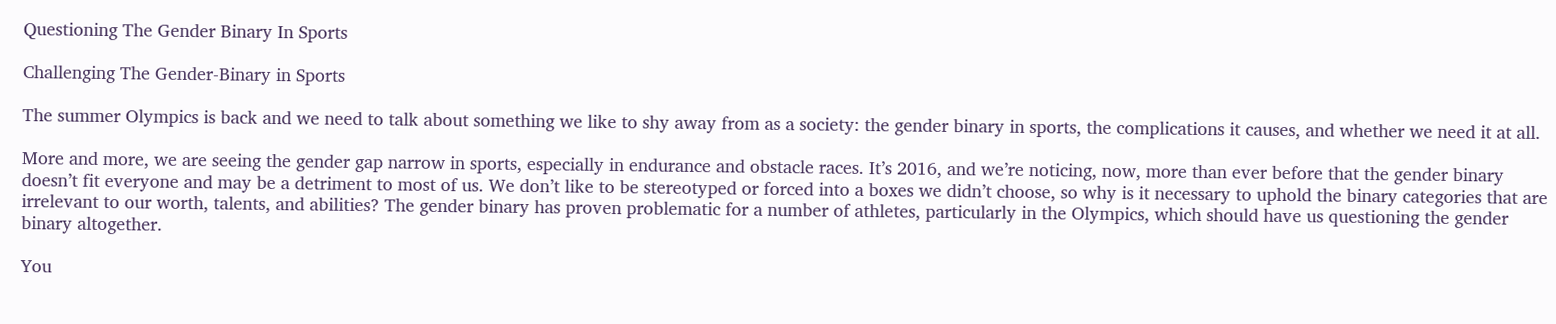Questioning The Gender Binary In Sports

Challenging The Gender-Binary in Sports

The summer Olympics is back and we need to talk about something we like to shy away from as a society: the gender binary in sports, the complications it causes, and whether we need it at all.

More and more, we are seeing the gender gap narrow in sports, especially in endurance and obstacle races. It’s 2016, and we’re noticing, now, more than ever before that the gender binary doesn’t fit everyone and may be a detriment to most of us. We don’t like to be stereotyped or forced into a boxes we didn’t choose, so why is it necessary to uphold the binary categories that are irrelevant to our worth, talents, and abilities? The gender binary has proven problematic for a number of athletes, particularly in the Olympics, which should have us questioning the gender binary altogether.

You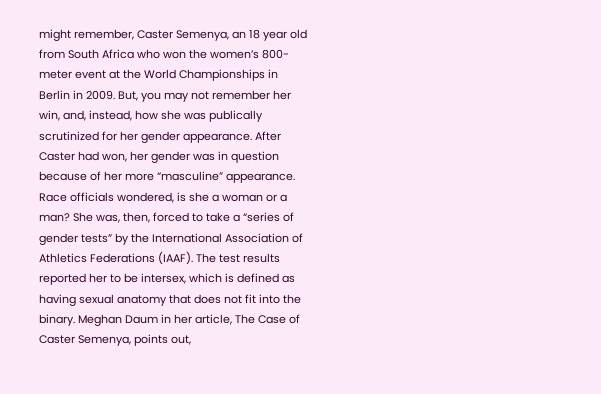might remember, Caster Semenya, an 18 year old from South Africa who won the women’s 800-meter event at the World Championships in Berlin in 2009. But, you may not remember her win, and, instead, how she was publically scrutinized for her gender appearance. After Caster had won, her gender was in question because of her more “masculine” appearance. Race officials wondered, is she a woman or a man? She was, then, forced to take a “series of gender tests” by the International Association of Athletics Federations (IAAF). The test results reported her to be intersex, which is defined as having sexual anatomy that does not fit into the binary. Meghan Daum in her article, The Case of Caster Semenya, points out,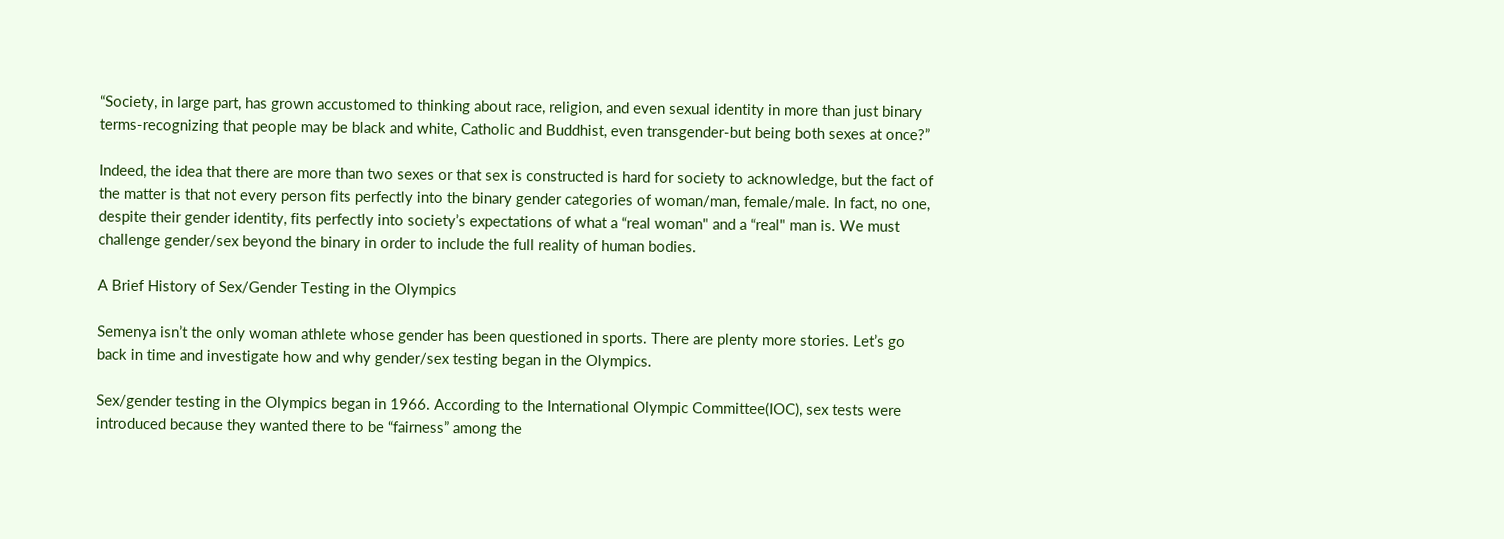“Society, in large part, has grown accustomed to thinking about race, religion, and even sexual identity in more than just binary terms-recognizing that people may be black and white, Catholic and Buddhist, even transgender-but being both sexes at once?”

Indeed, the idea that there are more than two sexes or that sex is constructed is hard for society to acknowledge, but the fact of the matter is that not every person fits perfectly into the binary gender categories of woman/man, female/male. In fact, no one, despite their gender identity, fits perfectly into society’s expectations of what a “real woman" and a “real" man is. We must challenge gender/sex beyond the binary in order to include the full reality of human bodies.

A Brief History of Sex/Gender Testing in the Olympics

Semenya isn’t the only woman athlete whose gender has been questioned in sports. There are plenty more stories. Let’s go back in time and investigate how and why gender/sex testing began in the Olympics.

Sex/gender testing in the Olympics began in 1966. According to the International Olympic Committee(IOC), sex tests were introduced because they wanted there to be “fairness” among the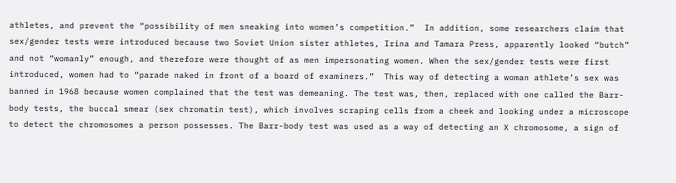athletes, and prevent the “possibility of men sneaking into women’s competition.”  In addition, some researchers claim that sex/gender tests were introduced because two Soviet Union sister athletes, Irina and Tamara Press, apparently looked “butch”  and not “womanly” enough, and therefore were thought of as men impersonating women. When the sex/gender tests were first introduced, women had to “parade naked in front of a board of examiners.”  This way of detecting a woman athlete’s sex was banned in 1968 because women complained that the test was demeaning. The test was, then, replaced with one called the Barr-body tests, the buccal smear (sex chromatin test), which involves scraping cells from a cheek and looking under a microscope to detect the chromosomes a person possesses. The Barr-body test was used as a way of detecting an X chromosome, a sign of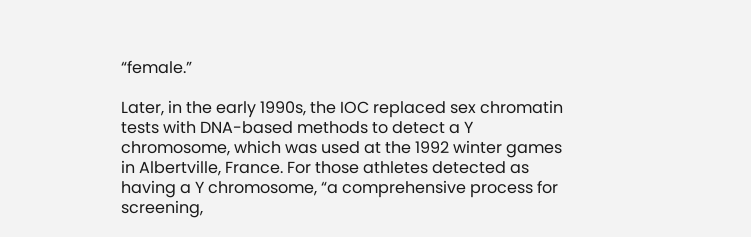“female.”

Later, in the early 1990s, the IOC replaced sex chromatin tests with DNA-based methods to detect a Y chromosome, which was used at the 1992 winter games in Albertville, France. For those athletes detected as having a Y chromosome, “a comprehensive process for screening,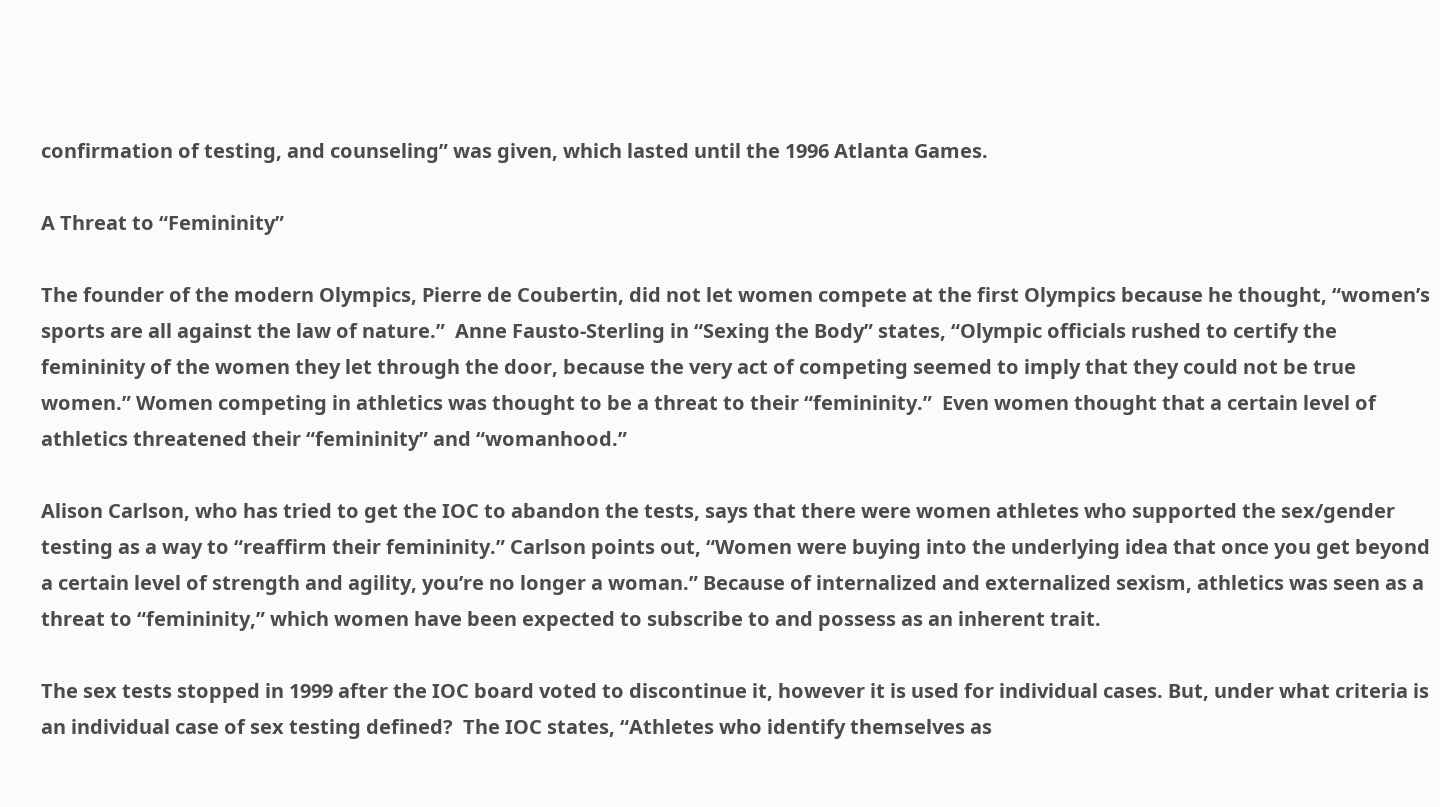confirmation of testing, and counseling” was given, which lasted until the 1996 Atlanta Games.

A Threat to “Femininity”

The founder of the modern Olympics, Pierre de Coubertin, did not let women compete at the first Olympics because he thought, “women’s sports are all against the law of nature.”  Anne Fausto-Sterling in “Sexing the Body” states, “Olympic officials rushed to certify the femininity of the women they let through the door, because the very act of competing seemed to imply that they could not be true women.” Women competing in athletics was thought to be a threat to their “femininity.”  Even women thought that a certain level of athletics threatened their “femininity” and “womanhood.”

Alison Carlson, who has tried to get the IOC to abandon the tests, says that there were women athletes who supported the sex/gender testing as a way to “reaffirm their femininity.” Carlson points out, “Women were buying into the underlying idea that once you get beyond a certain level of strength and agility, you’re no longer a woman.” Because of internalized and externalized sexism, athletics was seen as a threat to “femininity,” which women have been expected to subscribe to and possess as an inherent trait.

The sex tests stopped in 1999 after the IOC board voted to discontinue it, however it is used for individual cases. But, under what criteria is an individual case of sex testing defined?  The IOC states, “Athletes who identify themselves as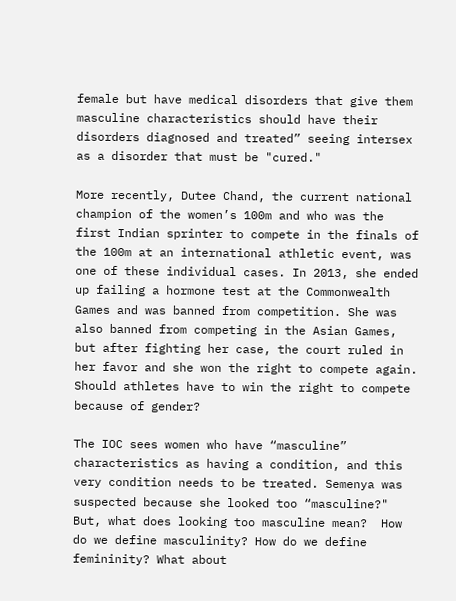female but have medical disorders that give them masculine characteristics should have their disorders diagnosed and treated” seeing intersex as a disorder that must be "cured."

More recently, Dutee Chand, the current national champion of the women’s 100m and who was the first Indian sprinter to compete in the finals of the 100m at an international athletic event, was one of these individual cases. In 2013, she ended up failing a hormone test at the Commonwealth Games and was banned from competition. She was also banned from competing in the Asian Games, but after fighting her case, the court ruled in her favor and she won the right to compete again. Should athletes have to win the right to compete because of gender?

The IOC sees women who have “masculine” characteristics as having a condition, and this very condition needs to be treated. Semenya was suspected because she looked too “masculine?" But, what does looking too masculine mean?  How do we define masculinity? How do we define femininity? What about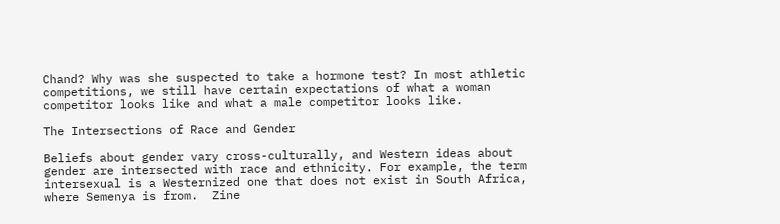Chand? Why was she suspected to take a hormone test? In most athletic competitions, we still have certain expectations of what a woman competitor looks like and what a male competitor looks like.

The Intersections of Race and Gender

Beliefs about gender vary cross-culturally, and Western ideas about gender are intersected with race and ethnicity. For example, the term intersexual is a Westernized one that does not exist in South Africa, where Semenya is from.  Zine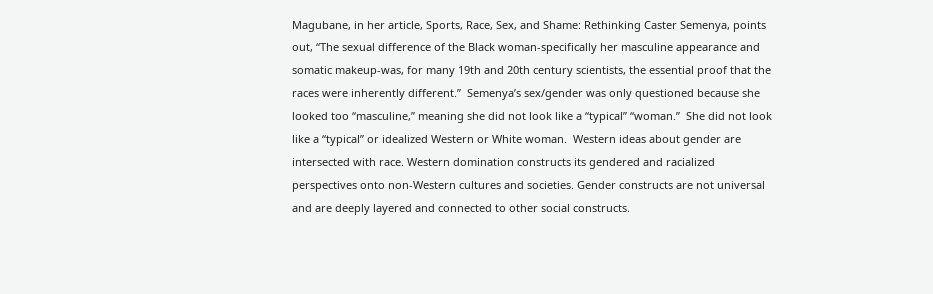Magubane, in her article, Sports, Race, Sex, and Shame: Rethinking Caster Semenya, points out, “The sexual difference of the Black woman-specifically her masculine appearance and somatic makeup-was, for many 19th and 20th century scientists, the essential proof that the races were inherently different.”  Semenya’s sex/gender was only questioned because she looked too “masculine,” meaning she did not look like a “typical” “woman.”  She did not look like a “typical” or idealized Western or White woman.  Western ideas about gender are intersected with race. Western domination constructs its gendered and racialized perspectives onto non-Western cultures and societies. Gender constructs are not universal and are deeply layered and connected to other social constructs.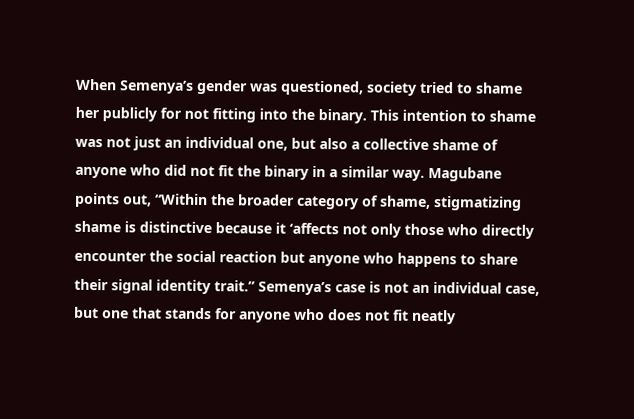When Semenya’s gender was questioned, society tried to shame her publicly for not fitting into the binary. This intention to shame was not just an individual one, but also a collective shame of anyone who did not fit the binary in a similar way. Magubane points out, “Within the broader category of shame, stigmatizing shame is distinctive because it ‘affects not only those who directly encounter the social reaction but anyone who happens to share their signal identity trait.” Semenya’s case is not an individual case, but one that stands for anyone who does not fit neatly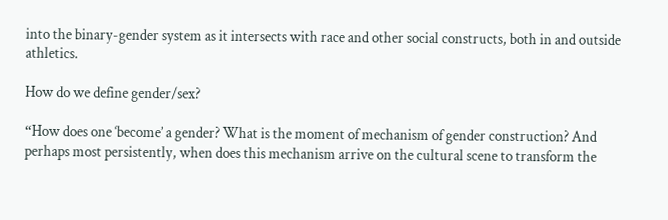into the binary-gender system as it intersects with race and other social constructs, both in and outside athletics.

How do we define gender/sex?

“How does one ‘become’ a gender? What is the moment of mechanism of gender construction? And perhaps most persistently, when does this mechanism arrive on the cultural scene to transform the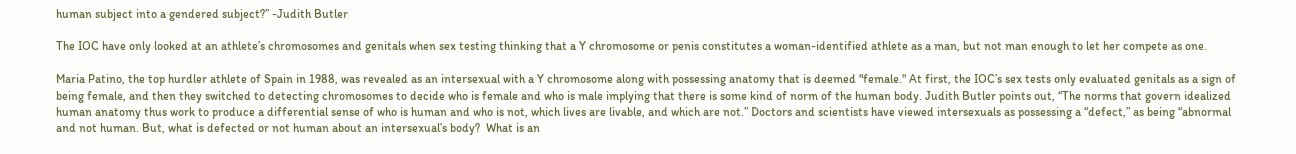human subject into a gendered subject?” -Judith Butler

The IOC have only looked at an athlete’s chromosomes and genitals when sex testing thinking that a Y chromosome or penis constitutes a woman-identified athlete as a man, but not man enough to let her compete as one.

Maria Patino, the top hurdler athlete of Spain in 1988, was revealed as an intersexual with a Y chromosome along with possessing anatomy that is deemed "female." At first, the IOC’s sex tests only evaluated genitals as a sign of being female, and then they switched to detecting chromosomes to decide who is female and who is male implying that there is some kind of norm of the human body. Judith Butler points out, “The norms that govern idealized human anatomy thus work to produce a differential sense of who is human and who is not, which lives are livable, and which are not.” Doctors and scientists have viewed intersexuals as possessing a “defect,” as being “abnormal and not human. But, what is defected or not human about an intersexual’s body?  What is an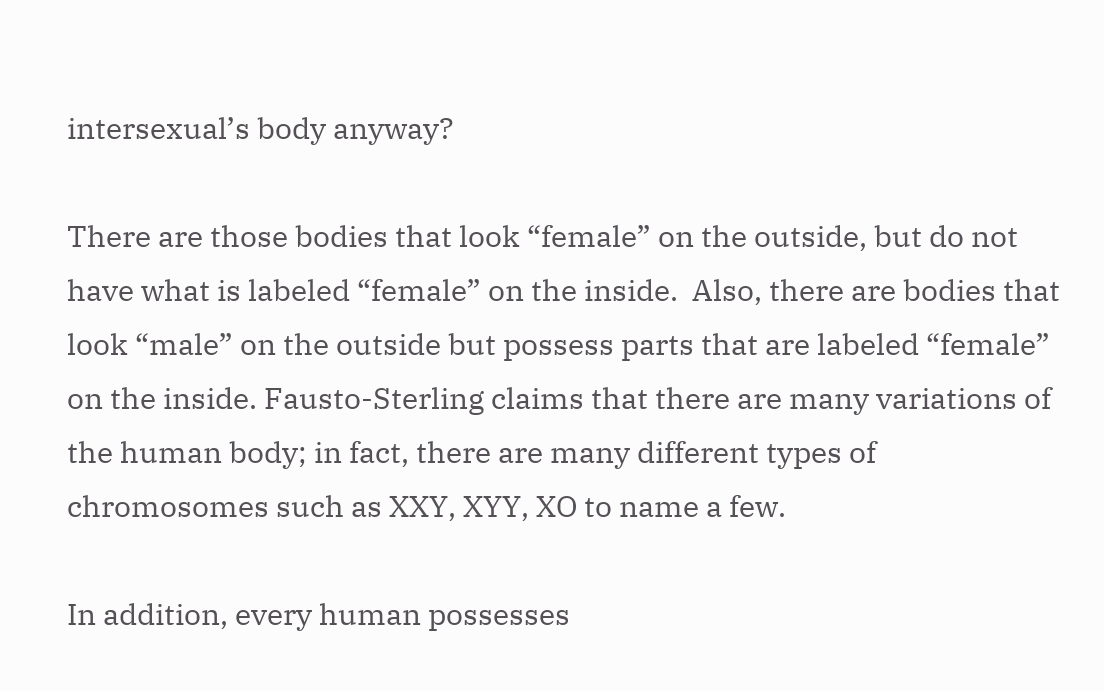intersexual’s body anyway?

There are those bodies that look “female” on the outside, but do not have what is labeled “female” on the inside.  Also, there are bodies that look “male” on the outside but possess parts that are labeled “female” on the inside. Fausto-Sterling claims that there are many variations of the human body; in fact, there are many different types of chromosomes such as XXY, XYY, XO to name a few.

In addition, every human possesses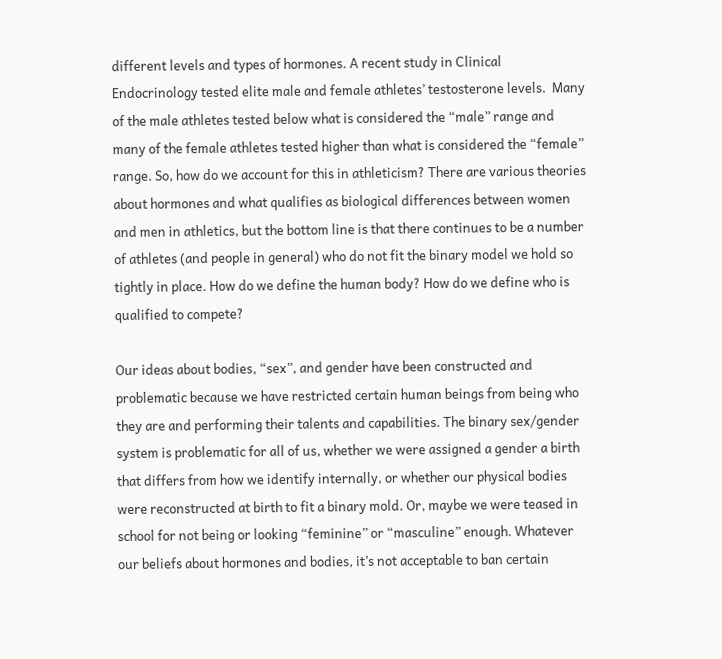different levels and types of hormones. A recent study in Clinical Endocrinology tested elite male and female athletes’ testosterone levels.  Many of the male athletes tested below what is considered the “male” range and many of the female athletes tested higher than what is considered the “female” range. So, how do we account for this in athleticism? There are various theories about hormones and what qualifies as biological differences between women and men in athletics, but the bottom line is that there continues to be a number of athletes (and people in general) who do not fit the binary model we hold so tightly in place. How do we define the human body? How do we define who is qualified to compete?

Our ideas about bodies, “sex”, and gender have been constructed and problematic because we have restricted certain human beings from being who they are and performing their talents and capabilities. The binary sex/gender system is problematic for all of us, whether we were assigned a gender a birth that differs from how we identify internally, or whether our physical bodies were reconstructed at birth to fit a binary mold. Or, maybe we were teased in school for not being or looking “feminine” or “masculine” enough. Whatever our beliefs about hormones and bodies, it’s not acceptable to ban certain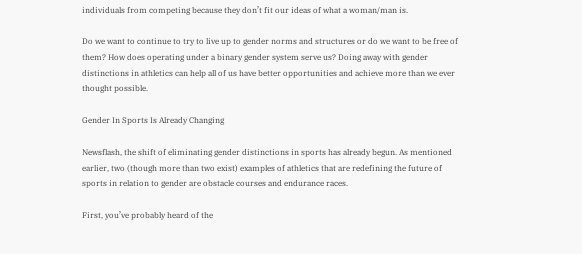individuals from competing because they don’t fit our ideas of what a woman/man is.

Do we want to continue to try to live up to gender norms and structures or do we want to be free of them? How does operating under a binary gender system serve us? Doing away with gender distinctions in athletics can help all of us have better opportunities and achieve more than we ever thought possible.

Gender In Sports Is Already Changing

Newsflash, the shift of eliminating gender distinctions in sports has already begun. As mentioned earlier, two (though more than two exist) examples of athletics that are redefining the future of sports in relation to gender are obstacle courses and endurance races.

First, you’ve probably heard of the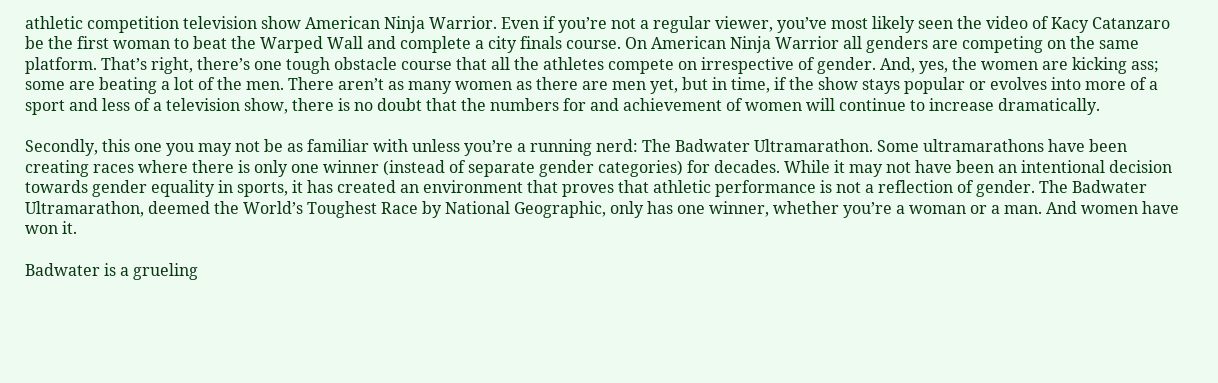athletic competition television show American Ninja Warrior. Even if you’re not a regular viewer, you’ve most likely seen the video of Kacy Catanzaro be the first woman to beat the Warped Wall and complete a city finals course. On American Ninja Warrior all genders are competing on the same platform. That’s right, there’s one tough obstacle course that all the athletes compete on irrespective of gender. And, yes, the women are kicking ass; some are beating a lot of the men. There aren’t as many women as there are men yet, but in time, if the show stays popular or evolves into more of a sport and less of a television show, there is no doubt that the numbers for and achievement of women will continue to increase dramatically.

Secondly, this one you may not be as familiar with unless you’re a running nerd: The Badwater Ultramarathon. Some ultramarathons have been creating races where there is only one winner (instead of separate gender categories) for decades. While it may not have been an intentional decision towards gender equality in sports, it has created an environment that proves that athletic performance is not a reflection of gender. The Badwater Ultramarathon, deemed the World’s Toughest Race by National Geographic, only has one winner, whether you’re a woman or a man. And women have won it.

Badwater is a grueling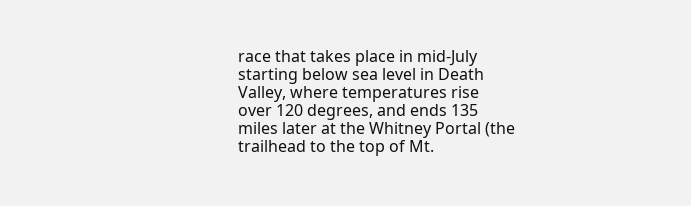race that takes place in mid-July starting below sea level in Death Valley, where temperatures rise over 120 degrees, and ends 135 miles later at the Whitney Portal (the trailhead to the top of Mt.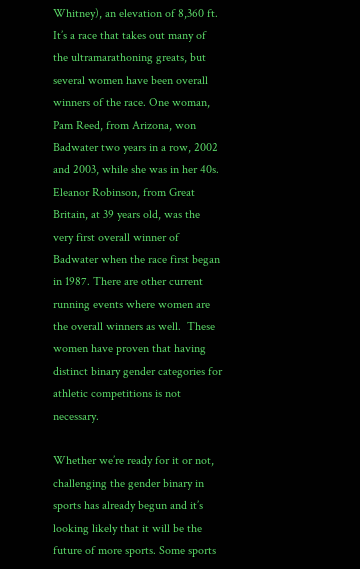Whitney), an elevation of 8,360 ft. It’s a race that takes out many of the ultramarathoning greats, but several women have been overall winners of the race. One woman, Pam Reed, from Arizona, won Badwater two years in a row, 2002 and 2003, while she was in her 40s. Eleanor Robinson, from Great Britain, at 39 years old, was the very first overall winner of Badwater when the race first began in 1987. There are other current running events where women are the overall winners as well.  These women have proven that having distinct binary gender categories for athletic competitions is not necessary.

Whether we’re ready for it or not, challenging the gender binary in sports has already begun and it’s looking likely that it will be the future of more sports. Some sports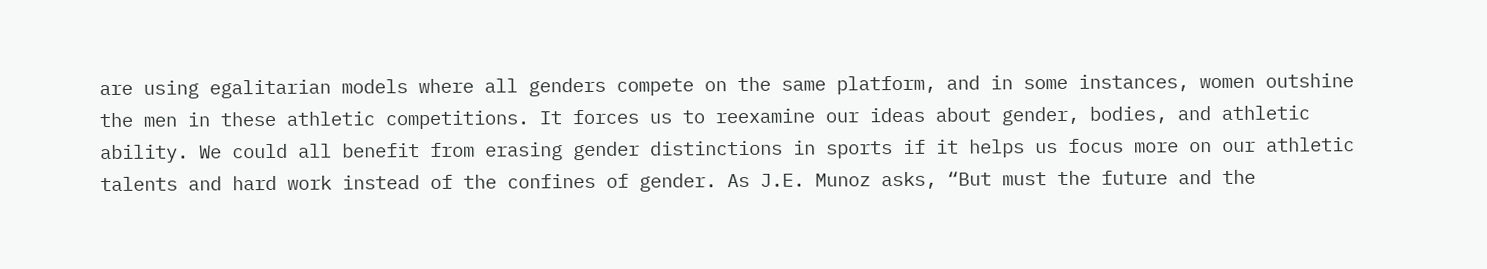are using egalitarian models where all genders compete on the same platform, and in some instances, women outshine the men in these athletic competitions. It forces us to reexamine our ideas about gender, bodies, and athletic ability. We could all benefit from erasing gender distinctions in sports if it helps us focus more on our athletic talents and hard work instead of the confines of gender. As J.E. Munoz asks, “But must the future and the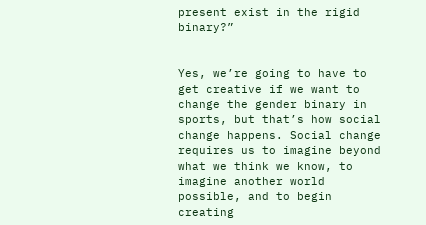present exist in the rigid binary?”


Yes, we’re going to have to get creative if we want to change the gender binary in sports, but that’s how social change happens. Social change requires us to imagine beyond what we think we know, to imagine another world possible, and to begin creating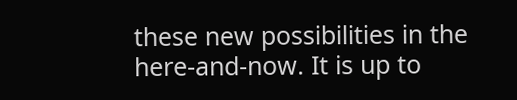these new possibilities in the here-and-now. It is up to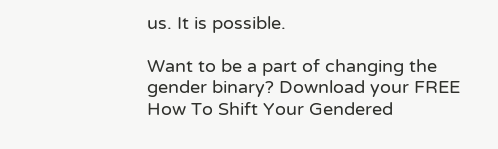us. It is possible.

Want to be a part of changing the gender binary? Download your FREE How To Shift Your Gendered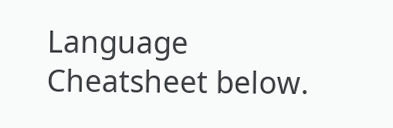Language Cheatsheet below.